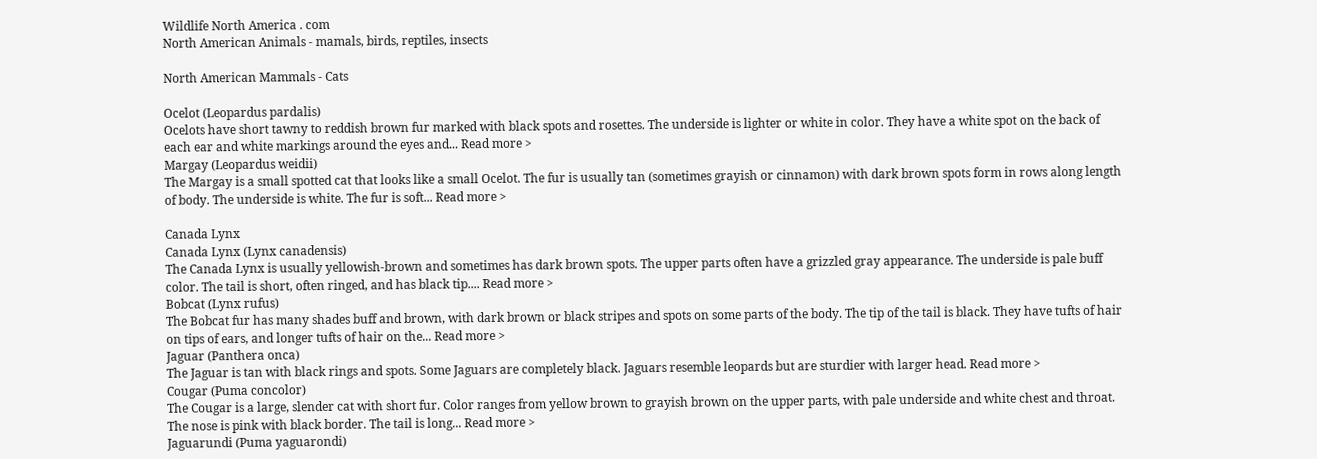Wildlife North America . com
North American Animals - mamals, birds, reptiles, insects

North American Mammals - Cats

Ocelot (Leopardus pardalis)
Ocelots have short tawny to reddish brown fur marked with black spots and rosettes. The underside is lighter or white in color. They have a white spot on the back of each ear and white markings around the eyes and... Read more >
Margay (Leopardus weidii)
The Margay is a small spotted cat that looks like a small Ocelot. The fur is usually tan (sometimes grayish or cinnamon) with dark brown spots form in rows along length of body. The underside is white. The fur is soft... Read more >

Canada Lynx
Canada Lynx (Lynx canadensis)
The Canada Lynx is usually yellowish-brown and sometimes has dark brown spots. The upper parts often have a grizzled gray appearance. The underside is pale buff color. The tail is short, often ringed, and has black tip.... Read more >
Bobcat (Lynx rufus)
The Bobcat fur has many shades buff and brown, with dark brown or black stripes and spots on some parts of the body. The tip of the tail is black. They have tufts of hair on tips of ears, and longer tufts of hair on the... Read more >
Jaguar (Panthera onca)
The Jaguar is tan with black rings and spots. Some Jaguars are completely black. Jaguars resemble leopards but are sturdier with larger head. Read more >
Cougar (Puma concolor)
The Cougar is a large, slender cat with short fur. Color ranges from yellow brown to grayish brown on the upper parts, with pale underside and white chest and throat. The nose is pink with black border. The tail is long... Read more >
Jaguarundi (Puma yaguarondi)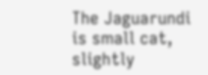The Jaguarundi is small cat, slightly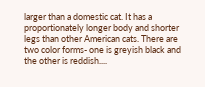larger than a domestic cat. It has a proportionately longer body and shorter legs than other American cats. There are two color forms- one is greyish black and the other is reddish....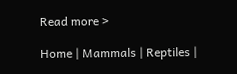Read more >

Home | Mammals | Reptiles |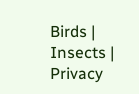Birds | Insects | Privacy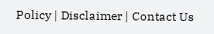Policy | Disclaimer | Contact Us